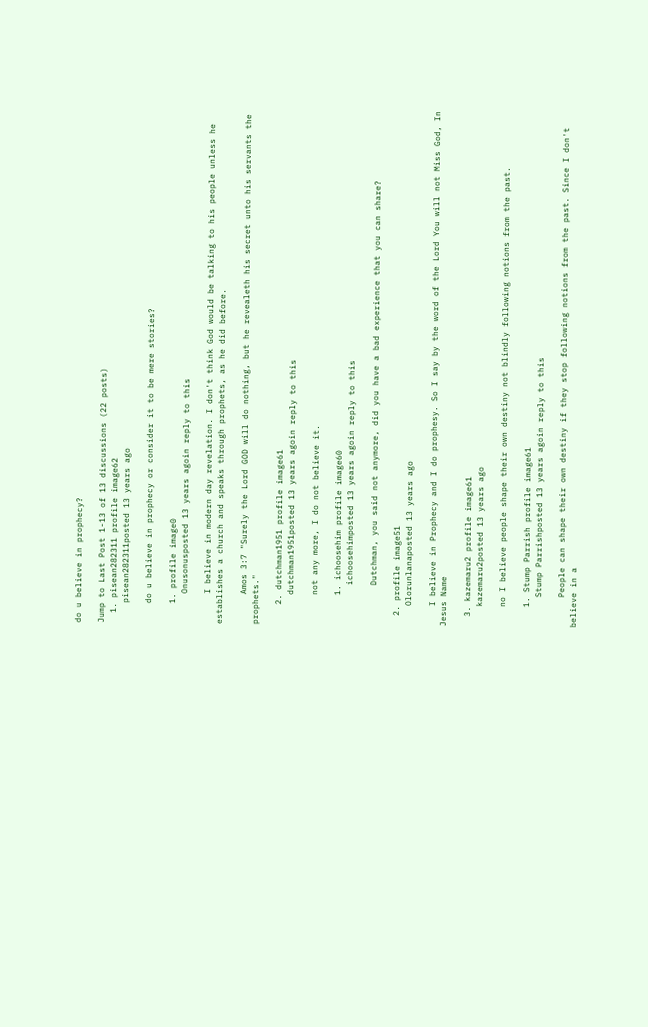do u believe in prophecy?

Jump to Last Post 1-13 of 13 discussions (22 posts)
  1. pisean282311 profile image62
    pisean282311posted 13 years ago

    do u believe in prophecy or consider it to be mere stories?

    1. profile image0
      Onusonusposted 13 years agoin reply to this

      I believe in modern day revelation. I don't think God would be talking to his people unless he establishes a church and speaks through prophets, as he did before.

      Amos 3:7 "Surely the Lord GOD will do nothing, but he revealeth his secret unto his servants the prophets."

    2. dutchman1951 profile image61
      dutchman1951posted 13 years agoin reply to this

      not any more, I do not believe it.

      1. ichoosehim profile image60
        ichoosehimposted 13 years agoin reply to this

        Dutchman, you said not anymore, did you have a bad experience that you can share?

  2. profile image51
    Olorunlanaposted 13 years ago

    I believe in Prophecy and I do prophesy. So I say by the word of the Lord You will not Miss God, In Jesus Name

  3. kazemaru2 profile image61
    kazemaru2posted 13 years ago

    no I believe people shape their own destiny not blindly following notions from the past.

    1. Stump Parrish profile image61
      Stump Parrishposted 13 years agoin reply to this

      People can shape their own destiny if they stop following notions from the past. Since I don't believe in a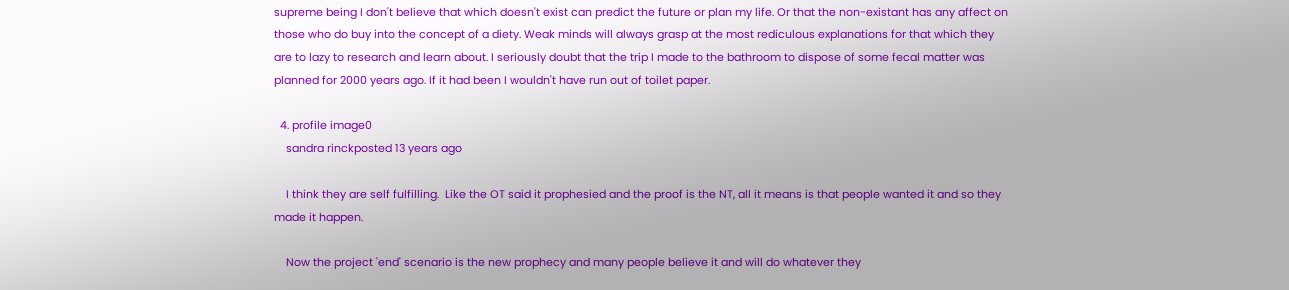supreme being I don't believe that which doesn't exist can predict the future or plan my life. Or that the non-existant has any affect on those who do buy into the concept of a diety. Weak minds will always grasp at the most rediculous explanations for that which they are to lazy to research and learn about. I seriously doubt that the trip I made to the bathroom to dispose of some fecal matter was planned for 2000 years ago. If it had been I wouldn't have run out of toilet paper.

  4. profile image0
    sandra rinckposted 13 years ago

    I think they are self fulfilling.  Like the OT said it prophesied and the proof is the NT, all it means is that people wanted it and so they made it happen.

    Now the project 'end' scenario is the new prophecy and many people believe it and will do whatever they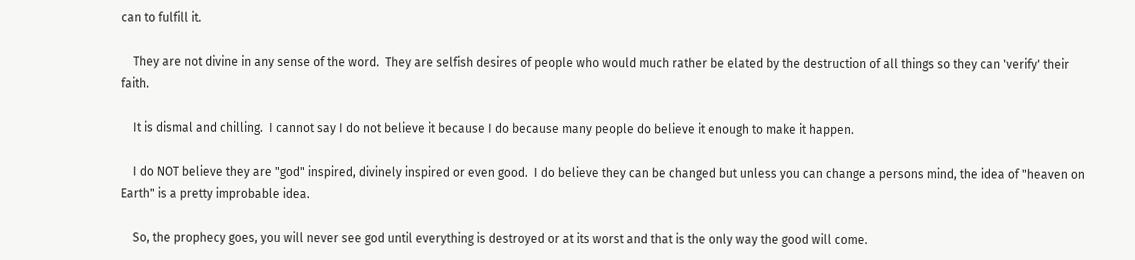can to fulfill it.

    They are not divine in any sense of the word.  They are selfish desires of people who would much rather be elated by the destruction of all things so they can 'verify' their faith.

    It is dismal and chilling.  I cannot say I do not believe it because I do because many people do believe it enough to make it happen.

    I do NOT believe they are "god" inspired, divinely inspired or even good.  I do believe they can be changed but unless you can change a persons mind, the idea of "heaven on Earth" is a pretty improbable idea.

    So, the prophecy goes, you will never see god until everything is destroyed or at its worst and that is the only way the good will come.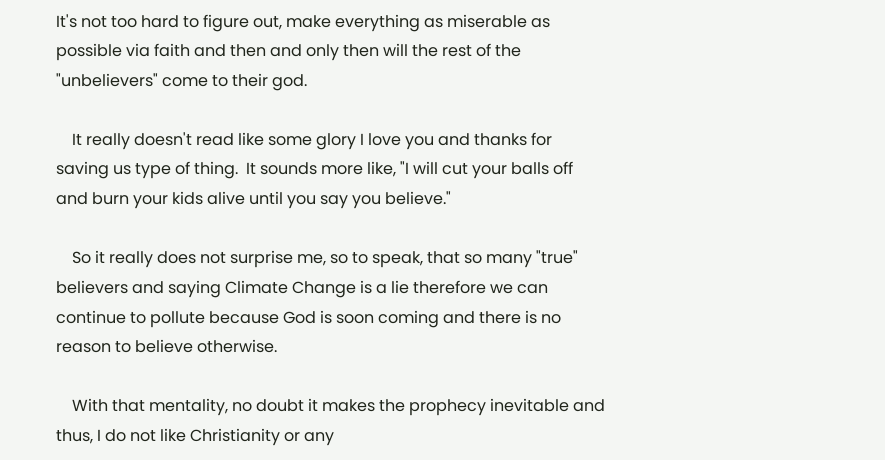It's not too hard to figure out, make everything as miserable as possible via faith and then and only then will the rest of the "unbelievers" come to their god.

    It really doesn't read like some glory I love you and thanks for saving us type of thing.  It sounds more like, "I will cut your balls off and burn your kids alive until you say you believe."

    So it really does not surprise me, so to speak, that so many "true" believers and saying Climate Change is a lie therefore we can continue to pollute because God is soon coming and there is no reason to believe otherwise.

    With that mentality, no doubt it makes the prophecy inevitable and thus, I do not like Christianity or any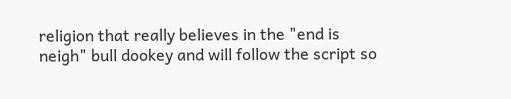religion that really believes in the "end is neigh" bull dookey and will follow the script so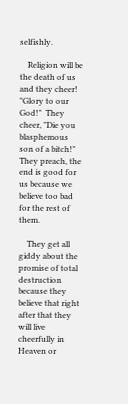selfishly.

    Religion will be the death of us and they cheer! "Glory to our God!"  They cheer, "Die you blasphemous son of a bitch!"  They preach, the end is good for us because we believe too bad for the rest of them.

    They get all giddy about the promise of total destruction because they believe that right after that they will live cheerfully in Heaven or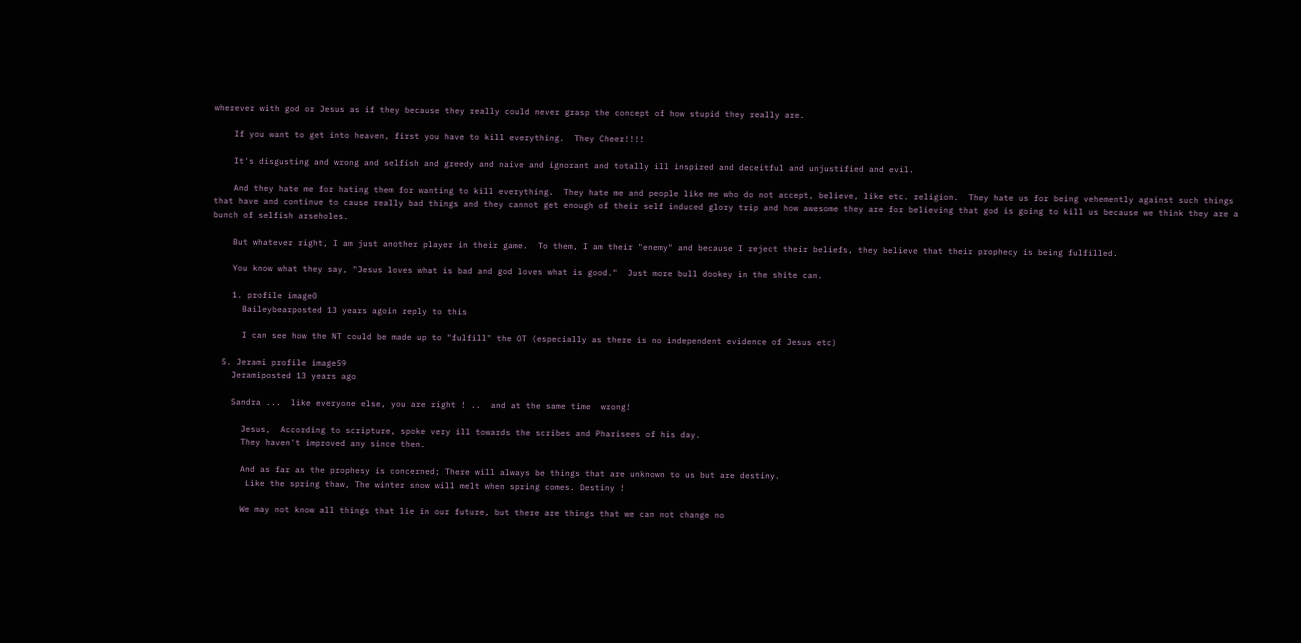wherever with god or Jesus as if they because they really could never grasp the concept of how stupid they really are.

    If you want to get into heaven, first you have to kill everything.  They Cheer!!!!

    It's disgusting and wrong and selfish and greedy and naive and ignorant and totally ill inspired and deceitful and unjustified and evil.

    And they hate me for hating them for wanting to kill everything.  They hate me and people like me who do not accept, believe, like etc. religion.  They hate us for being vehemently against such things that have and continue to cause really bad things and they cannot get enough of their self induced glory trip and how awesome they are for believing that god is going to kill us because we think they are a bunch of selfish arseholes.

    But whatever right, I am just another player in their game.  To them, I am their "enemy" and because I reject their beliefs, they believe that their prophecy is being fulfilled.

    You know what they say, "Jesus loves what is bad and god loves what is good."  Just more bull dookey in the shite can.

    1. profile image0
      Baileybearposted 13 years agoin reply to this

      I can see how the NT could be made up to "fulfill" the OT (especially as there is no independent evidence of Jesus etc)

  5. Jerami profile image59
    Jeramiposted 13 years ago

    Sandra ...  like everyone else, you are right ! ..  and at the same time  wrong!

      Jesus,  According to scripture, spoke very ill towards the scribes and Pharisees of his day.
      They haven't improved any since then.

      And as far as the prophesy is concerned; There will always be things that are unknown to us but are destiny.
       Like the spring thaw, The winter snow will melt when spring comes. Destiny !

      We may not know all things that lie in our future, but there are things that we can not change no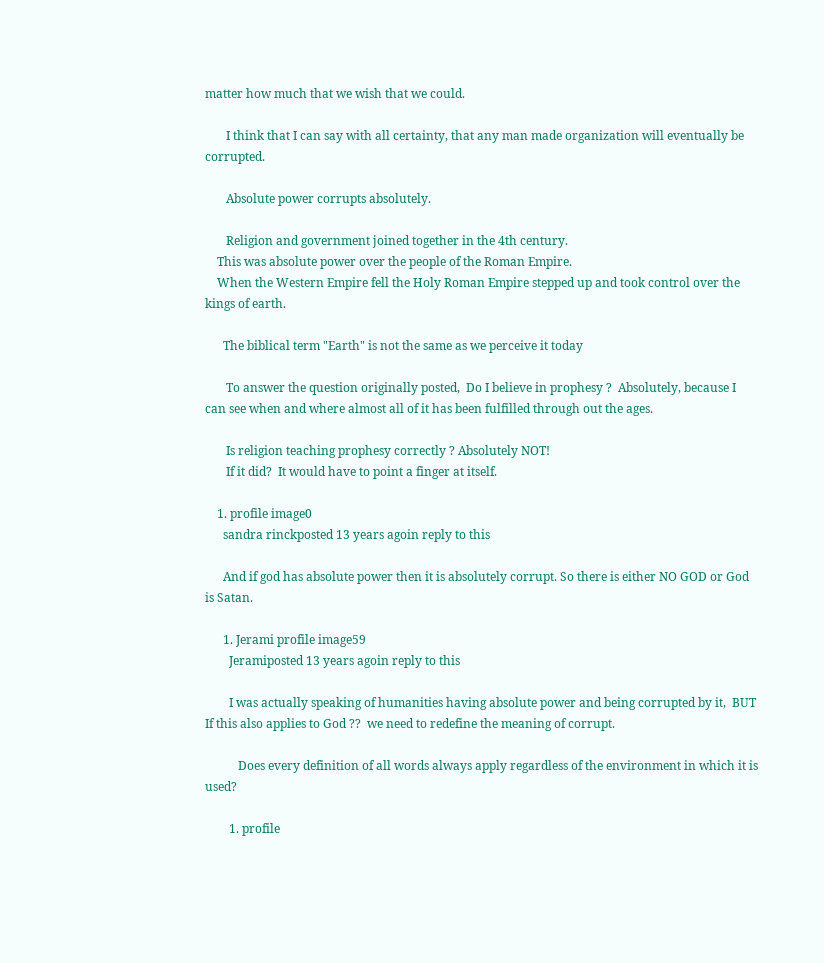matter how much that we wish that we could.

       I think that I can say with all certainty, that any man made organization will eventually be corrupted.

       Absolute power corrupts absolutely.

       Religion and government joined together in the 4th century.
    This was absolute power over the people of the Roman Empire.
    When the Western Empire fell the Holy Roman Empire stepped up and took control over the kings of earth.

      The biblical term "Earth" is not the same as we perceive it today

       To answer the question originally posted,  Do I believe in prophesy ?  Absolutely, because I can see when and where almost all of it has been fulfilled through out the ages.

       Is religion teaching prophesy correctly ? Absolutely NOT!
       If it did?  It would have to point a finger at itself.

    1. profile image0
      sandra rinckposted 13 years agoin reply to this

      And if god has absolute power then it is absolutely corrupt. So there is either NO GOD or God is Satan.

      1. Jerami profile image59
        Jeramiposted 13 years agoin reply to this

        I was actually speaking of humanities having absolute power and being corrupted by it,  BUT   If this also applies to God ??  we need to redefine the meaning of corrupt.

           Does every definition of all words always apply regardless of the environment in which it is used?

        1. profile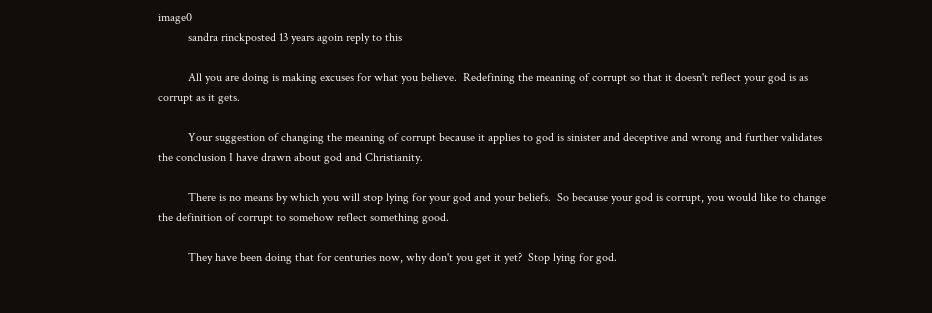image0
          sandra rinckposted 13 years agoin reply to this

          All you are doing is making excuses for what you believe.  Redefining the meaning of corrupt so that it doesn't reflect your god is as corrupt as it gets.

          Your suggestion of changing the meaning of corrupt because it applies to god is sinister and deceptive and wrong and further validates the conclusion I have drawn about god and Christianity.

          There is no means by which you will stop lying for your god and your beliefs.  So because your god is corrupt, you would like to change the definition of corrupt to somehow reflect something good.

          They have been doing that for centuries now, why don't you get it yet?  Stop lying for god.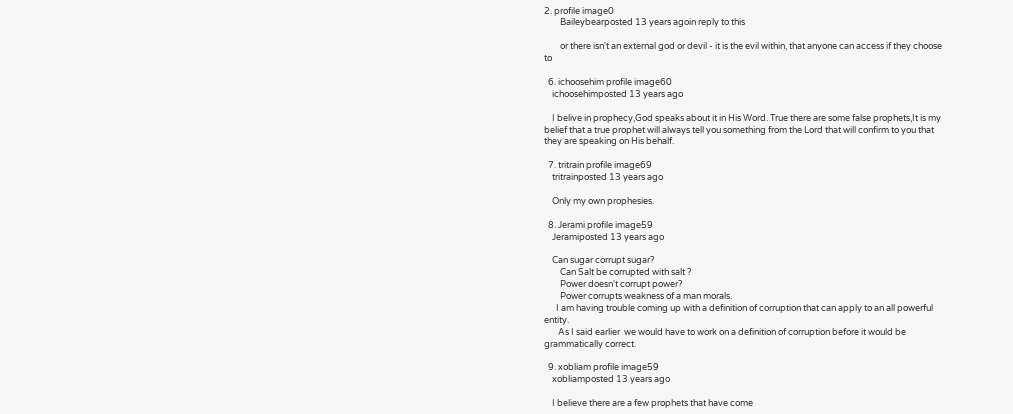2. profile image0
        Baileybearposted 13 years agoin reply to this

        or there isn't an external god or devil - it is the evil within, that anyone can access if they choose to

  6. ichoosehim profile image60
    ichoosehimposted 13 years ago

    I belive in prophecy,God speaks about it in His Word. True there are some false prophets,It is my belief that a true prophet will always tell you something from the Lord that will confirm to you that they are speaking on His behalf.

  7. tritrain profile image69
    tritrainposted 13 years ago

    Only my own prophesies.

  8. Jerami profile image59
    Jeramiposted 13 years ago

    Can sugar corrupt sugar?
        Can Salt be corrupted with salt ?
        Power doesn't corrupt power?
        Power corrupts weakness of a man morals.
      I am having trouble coming up with a definition of corruption that can apply to an all powerful entity.
       As I said earlier  we would have to work on a definition of corruption before it would be grammatically correct.

  9. xobliam profile image59
    xobliamposted 13 years ago

    I believe there are a few prophets that have come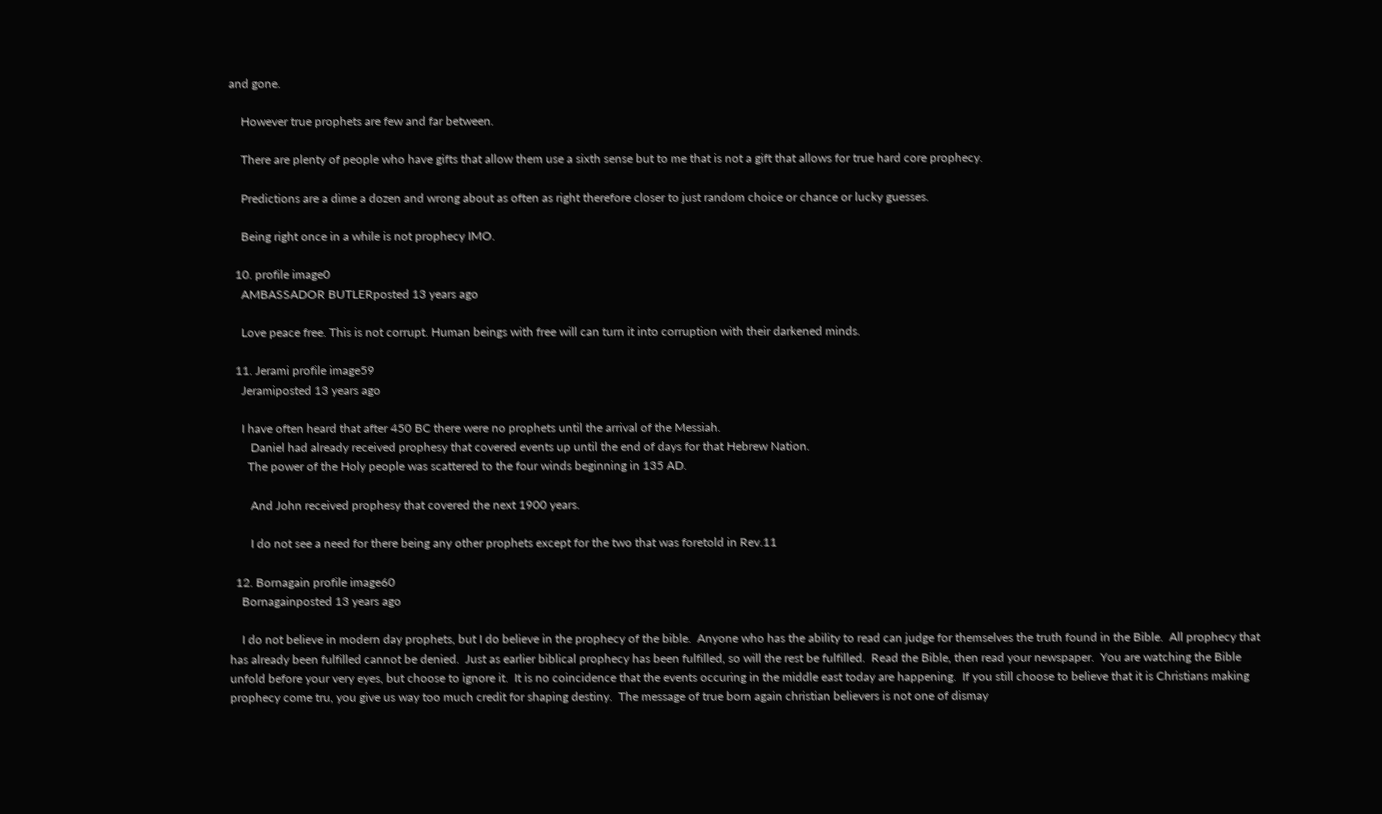and gone.

    However true prophets are few and far between.

    There are plenty of people who have gifts that allow them use a sixth sense but to me that is not a gift that allows for true hard core prophecy.

    Predictions are a dime a dozen and wrong about as often as right therefore closer to just random choice or chance or lucky guesses.

    Being right once in a while is not prophecy IMO.

  10. profile image0
    AMBASSADOR BUTLERposted 13 years ago

    Love peace free. This is not corrupt. Human beings with free will can turn it into corruption with their darkened minds.

  11. Jerami profile image59
    Jeramiposted 13 years ago

    I have often heard that after 450 BC there were no prophets until the arrival of the Messiah.
       Daniel had already received prophesy that covered events up until the end of days for that Hebrew Nation.
      The power of the Holy people was scattered to the four winds beginning in 135 AD.

       And John received prophesy that covered the next 1900 years.

       I do not see a need for there being any other prophets except for the two that was foretold in Rev.11

  12. Bornagain profile image60
    Bornagainposted 13 years ago

    I do not believe in modern day prophets, but I do believe in the prophecy of the bible.  Anyone who has the ability to read can judge for themselves the truth found in the Bible.  All prophecy that has already been fulfilled cannot be denied.  Just as earlier biblical prophecy has been fulfilled, so will the rest be fulfilled.  Read the Bible, then read your newspaper.  You are watching the Bible unfold before your very eyes, but choose to ignore it.  It is no coincidence that the events occuring in the middle east today are happening.  If you still choose to believe that it is Christians making prophecy come tru, you give us way too much credit for shaping destiny.  The message of true born again christian believers is not one of dismay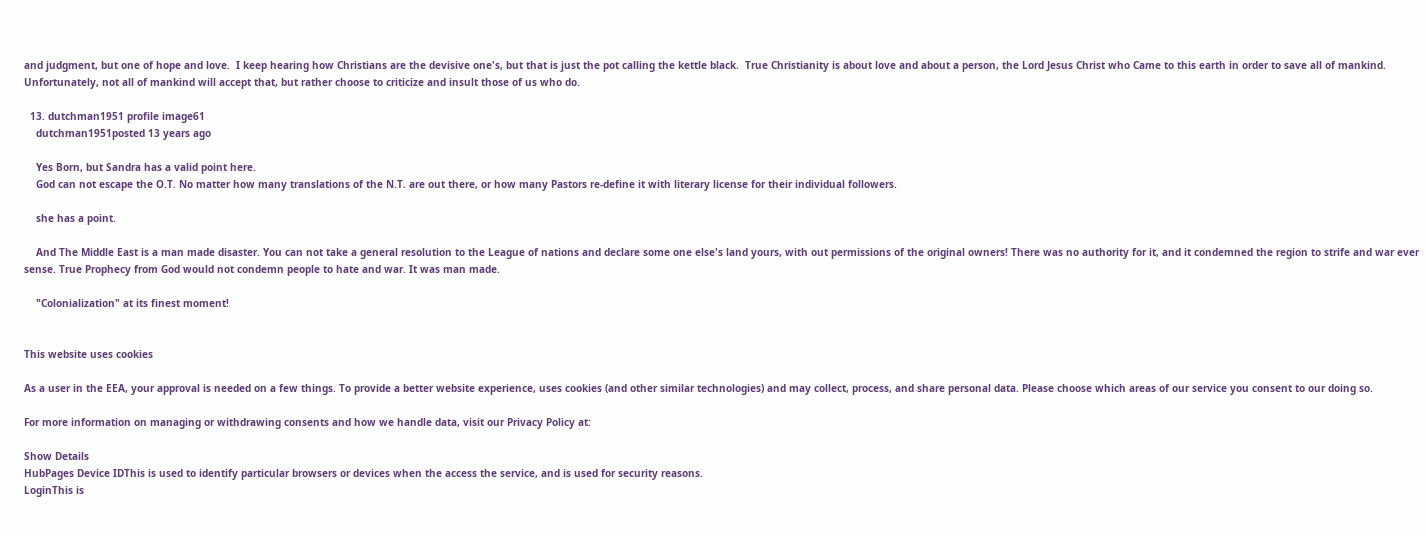and judgment, but one of hope and love.  I keep hearing how Christians are the devisive one's, but that is just the pot calling the kettle black.  True Christianity is about love and about a person, the Lord Jesus Christ who Came to this earth in order to save all of mankind.  Unfortunately, not all of mankind will accept that, but rather choose to criticize and insult those of us who do.

  13. dutchman1951 profile image61
    dutchman1951posted 13 years ago

    Yes Born, but Sandra has a valid point here.
    God can not escape the O.T. No matter how many translations of the N.T. are out there, or how many Pastors re-define it with literary license for their individual followers.

    she has a point.

    And The Middle East is a man made disaster. You can not take a general resolution to the League of nations and declare some one else's land yours, with out permissions of the original owners! There was no authority for it, and it condemned the region to strife and war ever sense. True Prophecy from God would not condemn people to hate and war. It was man made.

    "Colonialization" at its finest moment!


This website uses cookies

As a user in the EEA, your approval is needed on a few things. To provide a better website experience, uses cookies (and other similar technologies) and may collect, process, and share personal data. Please choose which areas of our service you consent to our doing so.

For more information on managing or withdrawing consents and how we handle data, visit our Privacy Policy at:

Show Details
HubPages Device IDThis is used to identify particular browsers or devices when the access the service, and is used for security reasons.
LoginThis is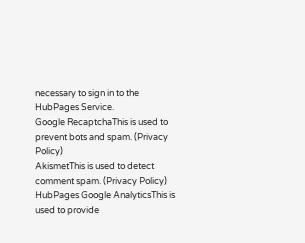necessary to sign in to the HubPages Service.
Google RecaptchaThis is used to prevent bots and spam. (Privacy Policy)
AkismetThis is used to detect comment spam. (Privacy Policy)
HubPages Google AnalyticsThis is used to provide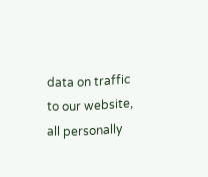data on traffic to our website, all personally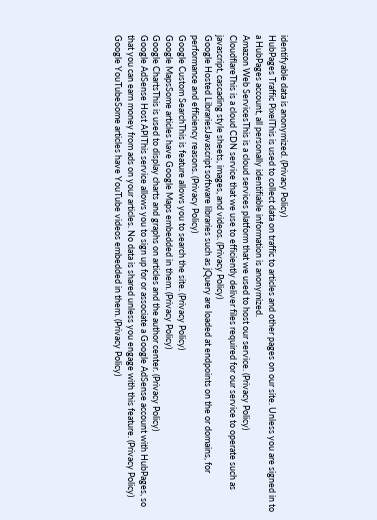identifyable data is anonymized. (Privacy Policy)
HubPages Traffic PixelThis is used to collect data on traffic to articles and other pages on our site. Unless you are signed in to a HubPages account, all personally identifiable information is anonymized.
Amazon Web ServicesThis is a cloud services platform that we used to host our service. (Privacy Policy)
CloudflareThis is a cloud CDN service that we use to efficiently deliver files required for our service to operate such as javascript, cascading style sheets, images, and videos. (Privacy Policy)
Google Hosted LibrariesJavascript software libraries such as jQuery are loaded at endpoints on the or domains, for performance and efficiency reasons. (Privacy Policy)
Google Custom SearchThis is feature allows you to search the site. (Privacy Policy)
Google MapsSome articles have Google Maps embedded in them. (Privacy Policy)
Google ChartsThis is used to display charts and graphs on articles and the author center. (Privacy Policy)
Google AdSense Host APIThis service allows you to sign up for or associate a Google AdSense account with HubPages, so that you can earn money from ads on your articles. No data is shared unless you engage with this feature. (Privacy Policy)
Google YouTubeSome articles have YouTube videos embedded in them. (Privacy Policy)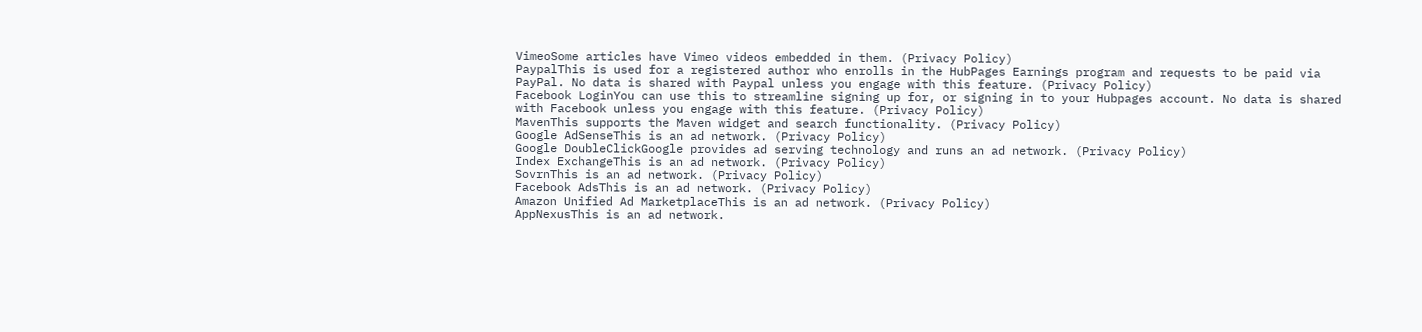VimeoSome articles have Vimeo videos embedded in them. (Privacy Policy)
PaypalThis is used for a registered author who enrolls in the HubPages Earnings program and requests to be paid via PayPal. No data is shared with Paypal unless you engage with this feature. (Privacy Policy)
Facebook LoginYou can use this to streamline signing up for, or signing in to your Hubpages account. No data is shared with Facebook unless you engage with this feature. (Privacy Policy)
MavenThis supports the Maven widget and search functionality. (Privacy Policy)
Google AdSenseThis is an ad network. (Privacy Policy)
Google DoubleClickGoogle provides ad serving technology and runs an ad network. (Privacy Policy)
Index ExchangeThis is an ad network. (Privacy Policy)
SovrnThis is an ad network. (Privacy Policy)
Facebook AdsThis is an ad network. (Privacy Policy)
Amazon Unified Ad MarketplaceThis is an ad network. (Privacy Policy)
AppNexusThis is an ad network.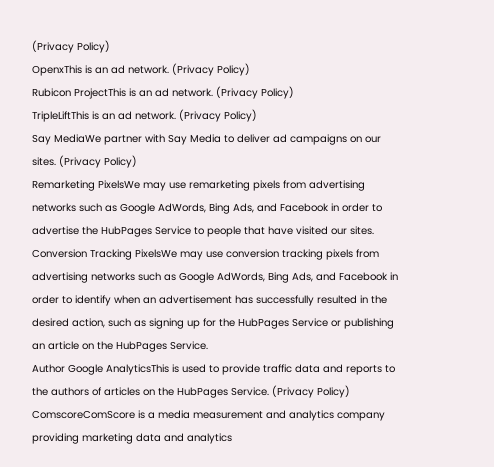(Privacy Policy)
OpenxThis is an ad network. (Privacy Policy)
Rubicon ProjectThis is an ad network. (Privacy Policy)
TripleLiftThis is an ad network. (Privacy Policy)
Say MediaWe partner with Say Media to deliver ad campaigns on our sites. (Privacy Policy)
Remarketing PixelsWe may use remarketing pixels from advertising networks such as Google AdWords, Bing Ads, and Facebook in order to advertise the HubPages Service to people that have visited our sites.
Conversion Tracking PixelsWe may use conversion tracking pixels from advertising networks such as Google AdWords, Bing Ads, and Facebook in order to identify when an advertisement has successfully resulted in the desired action, such as signing up for the HubPages Service or publishing an article on the HubPages Service.
Author Google AnalyticsThis is used to provide traffic data and reports to the authors of articles on the HubPages Service. (Privacy Policy)
ComscoreComScore is a media measurement and analytics company providing marketing data and analytics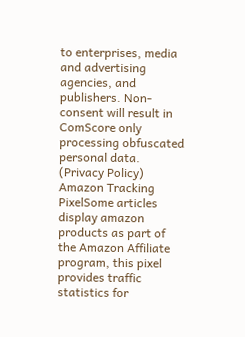to enterprises, media and advertising agencies, and publishers. Non-consent will result in ComScore only processing obfuscated personal data. (Privacy Policy)
Amazon Tracking PixelSome articles display amazon products as part of the Amazon Affiliate program, this pixel provides traffic statistics for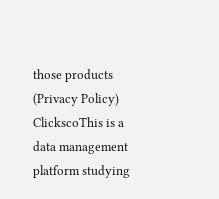those products (Privacy Policy)
ClickscoThis is a data management platform studying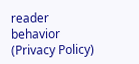reader behavior (Privacy Policy)